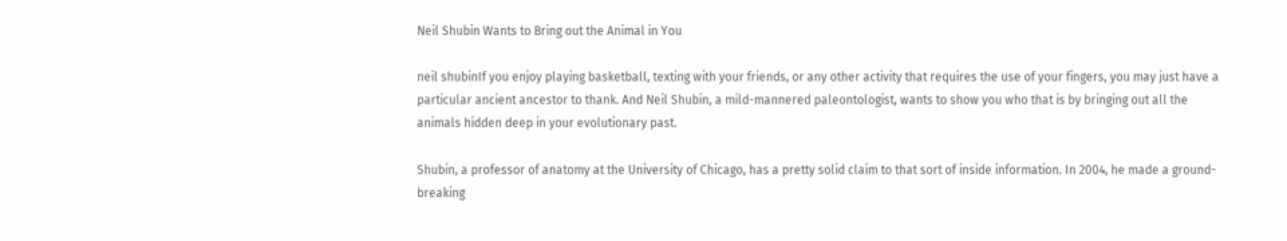Neil Shubin Wants to Bring out the Animal in You

neil shubinIf you enjoy playing basketball, texting with your friends, or any other activity that requires the use of your fingers, you may just have a particular ancient ancestor to thank. And Neil Shubin, a mild-mannered paleontologist, wants to show you who that is by bringing out all the animals hidden deep in your evolutionary past.

Shubin, a professor of anatomy at the University of Chicago, has a pretty solid claim to that sort of inside information. In 2004, he made a ground-breaking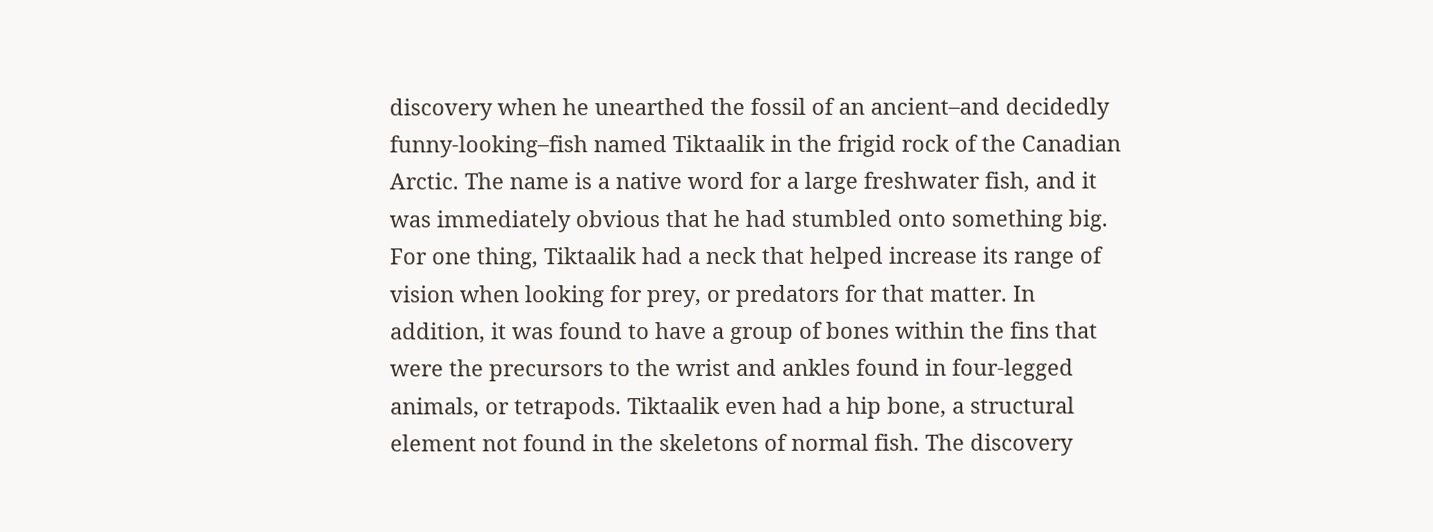discovery when he unearthed the fossil of an ancient–and decidedly funny-looking–fish named Tiktaalik in the frigid rock of the Canadian Arctic. The name is a native word for a large freshwater fish, and it was immediately obvious that he had stumbled onto something big. For one thing, Tiktaalik had a neck that helped increase its range of vision when looking for prey, or predators for that matter. In addition, it was found to have a group of bones within the fins that were the precursors to the wrist and ankles found in four-legged animals, or tetrapods. Tiktaalik even had a hip bone, a structural element not found in the skeletons of normal fish. The discovery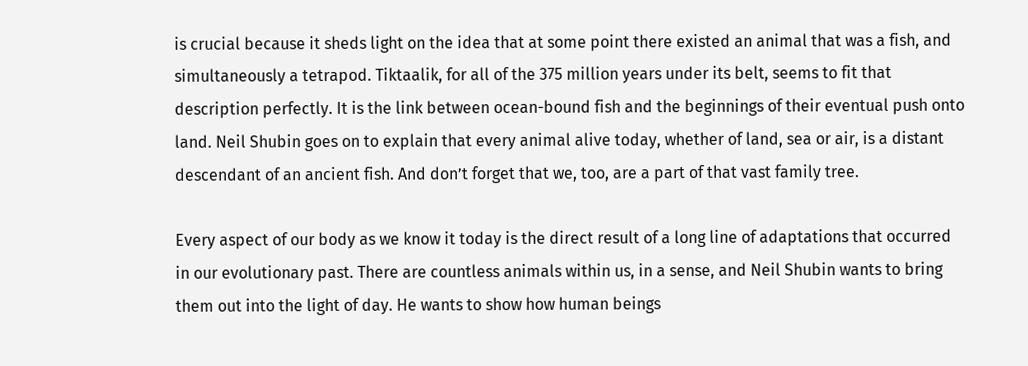is crucial because it sheds light on the idea that at some point there existed an animal that was a fish, and simultaneously a tetrapod. Tiktaalik, for all of the 375 million years under its belt, seems to fit that description perfectly. It is the link between ocean-bound fish and the beginnings of their eventual push onto land. Neil Shubin goes on to explain that every animal alive today, whether of land, sea or air, is a distant descendant of an ancient fish. And don’t forget that we, too, are a part of that vast family tree.

Every aspect of our body as we know it today is the direct result of a long line of adaptations that occurred in our evolutionary past. There are countless animals within us, in a sense, and Neil Shubin wants to bring them out into the light of day. He wants to show how human beings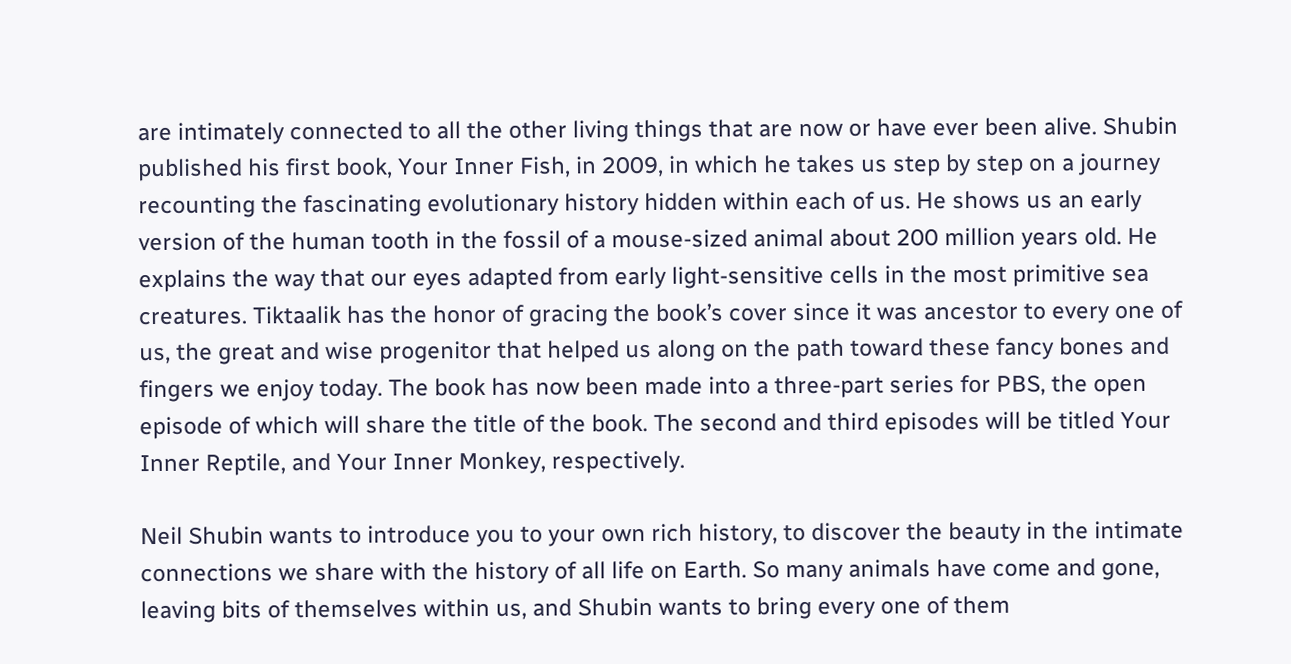are intimately connected to all the other living things that are now or have ever been alive. Shubin published his first book, Your Inner Fish, in 2009, in which he takes us step by step on a journey recounting the fascinating evolutionary history hidden within each of us. He shows us an early version of the human tooth in the fossil of a mouse-sized animal about 200 million years old. He explains the way that our eyes adapted from early light-sensitive cells in the most primitive sea creatures. Tiktaalik has the honor of gracing the book’s cover since it was ancestor to every one of us, the great and wise progenitor that helped us along on the path toward these fancy bones and fingers we enjoy today. The book has now been made into a three-part series for PBS, the open episode of which will share the title of the book. The second and third episodes will be titled Your Inner Reptile, and Your Inner Monkey, respectively.

Neil Shubin wants to introduce you to your own rich history, to discover the beauty in the intimate connections we share with the history of all life on Earth. So many animals have come and gone, leaving bits of themselves within us, and Shubin wants to bring every one of them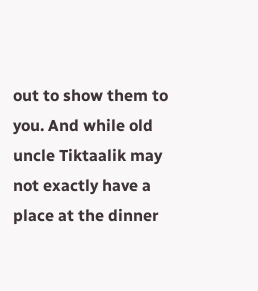out to show them to you. And while old uncle Tiktaalik may not exactly have a place at the dinner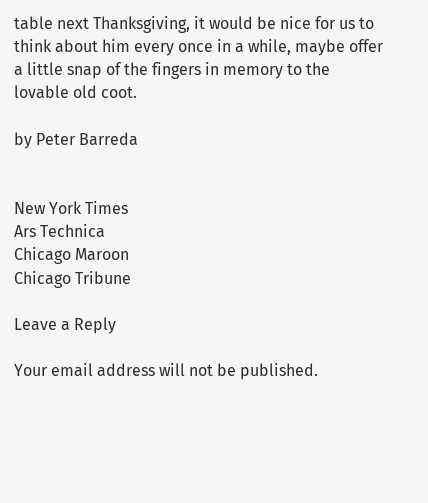table next Thanksgiving, it would be nice for us to think about him every once in a while, maybe offer a little snap of the fingers in memory to the lovable old coot.

by Peter Barreda


New York Times
Ars Technica
Chicago Maroon
Chicago Tribune

Leave a Reply

Your email address will not be published.